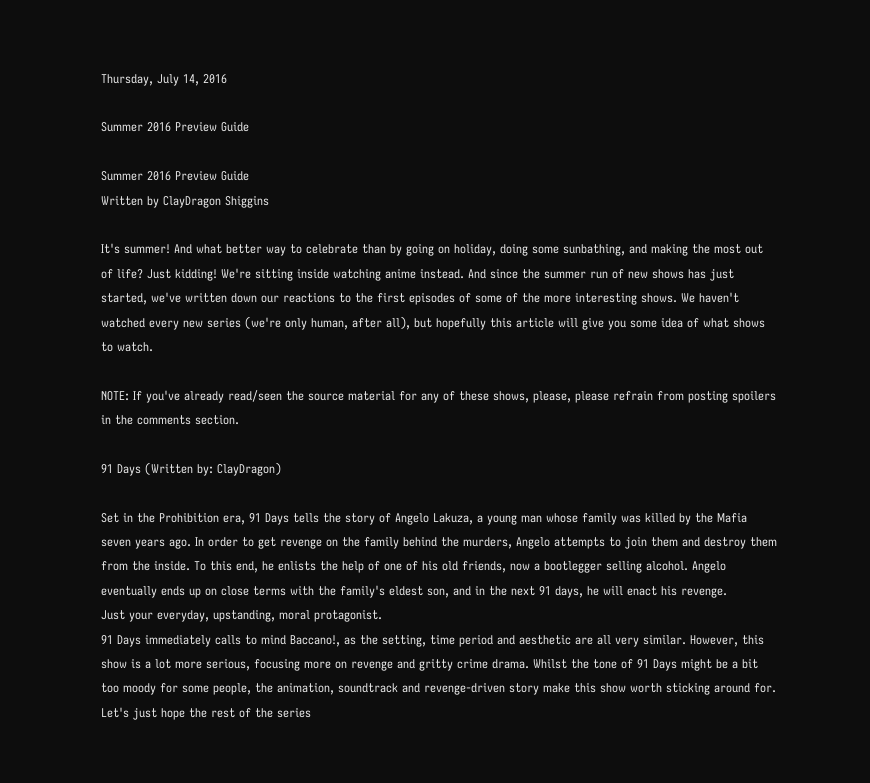Thursday, July 14, 2016

Summer 2016 Preview Guide

Summer 2016 Preview Guide
Written by ClayDragon Shiggins

It's summer! And what better way to celebrate than by going on holiday, doing some sunbathing, and making the most out of life? Just kidding! We're sitting inside watching anime instead. And since the summer run of new shows has just started, we've written down our reactions to the first episodes of some of the more interesting shows. We haven't watched every new series (we're only human, after all), but hopefully this article will give you some idea of what shows to watch.

NOTE: If you've already read/seen the source material for any of these shows, please, please refrain from posting spoilers in the comments section.

91 Days (Written by: ClayDragon)

Set in the Prohibition era, 91 Days tells the story of Angelo Lakuza, a young man whose family was killed by the Mafia seven years ago. In order to get revenge on the family behind the murders, Angelo attempts to join them and destroy them from the inside. To this end, he enlists the help of one of his old friends, now a bootlegger selling alcohol. Angelo eventually ends up on close terms with the family's eldest son, and in the next 91 days, he will enact his revenge.
Just your everyday, upstanding, moral protagonist.
91 Days immediately calls to mind Baccano!, as the setting, time period and aesthetic are all very similar. However, this show is a lot more serious, focusing more on revenge and gritty crime drama. Whilst the tone of 91 Days might be a bit too moody for some people, the animation, soundtrack and revenge-driven story make this show worth sticking around for. Let's just hope the rest of the series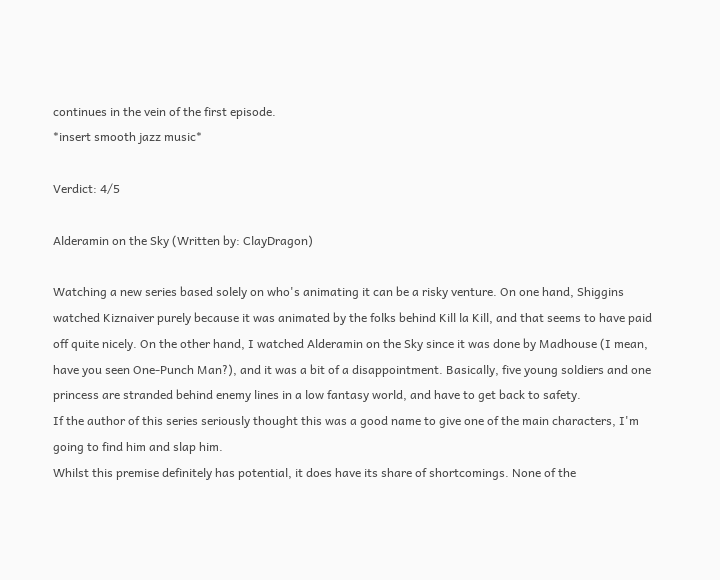continues in the vein of the first episode.
*insert smooth jazz music*

Verdict: 4/5

Alderamin on the Sky (Written by: ClayDragon)

Watching a new series based solely on who's animating it can be a risky venture. On one hand, Shiggins watched Kiznaiver purely because it was animated by the folks behind Kill la Kill, and that seems to have paid off quite nicely. On the other hand, I watched Alderamin on the Sky since it was done by Madhouse (I mean, have you seen One-Punch Man?), and it was a bit of a disappointment. Basically, five young soldiers and one princess are stranded behind enemy lines in a low fantasy world, and have to get back to safety.
If the author of this series seriously thought this was a good name to give one of the main characters, I'm going to find him and slap him.
Whilst this premise definitely has potential, it does have its share of shortcomings. None of the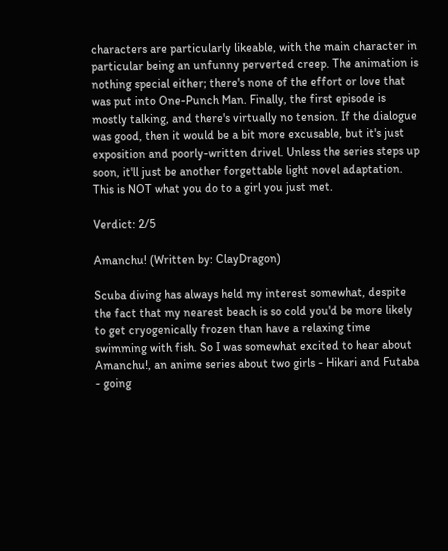characters are particularly likeable, with the main character in particular being an unfunny perverted creep. The animation is nothing special either; there's none of the effort or love that was put into One-Punch Man. Finally, the first episode is mostly talking, and there's virtually no tension. If the dialogue was good, then it would be a bit more excusable, but it's just exposition and poorly-written drivel. Unless the series steps up soon, it'll just be another forgettable light novel adaptation.
This is NOT what you do to a girl you just met.

Verdict: 2/5

Amanchu! (Written by: ClayDragon)

Scuba diving has always held my interest somewhat, despite the fact that my nearest beach is so cold you'd be more likely to get cryogenically frozen than have a relaxing time swimming with fish. So I was somewhat excited to hear about Amanchu!, an anime series about two girls - Hikari and Futaba - going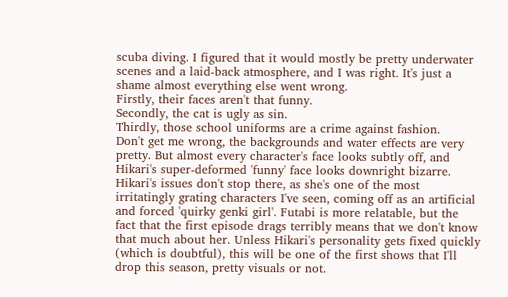scuba diving. I figured that it would mostly be pretty underwater scenes and a laid-back atmosphere, and I was right. It's just a shame almost everything else went wrong.
Firstly, their faces aren't that funny.
Secondly, the cat is ugly as sin.
Thirdly, those school uniforms are a crime against fashion.
Don't get me wrong, the backgrounds and water effects are very pretty. But almost every character's face looks subtly off, and Hikari's super-deformed 'funny' face looks downright bizarre. Hikari's issues don't stop there, as she's one of the most irritatingly grating characters I've seen, coming off as an artificial and forced 'quirky genki girl'. Futabi is more relatable, but the fact that the first episode drags terribly means that we don't know that much about her. Unless Hikari's personality gets fixed quickly (which is doubtful), this will be one of the first shows that I'll drop this season, pretty visuals or not.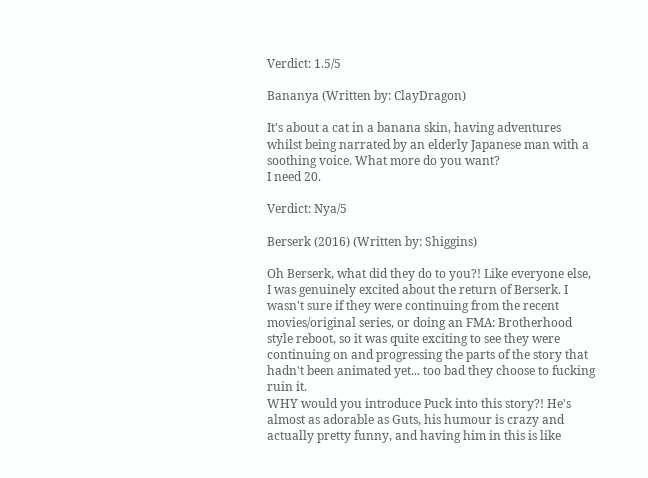Verdict: 1.5/5

Bananya (Written by: ClayDragon)

It's about a cat in a banana skin, having adventures whilst being narrated by an elderly Japanese man with a soothing voice. What more do you want?
I need 20.

Verdict: Nya/5

Berserk (2016) (Written by: Shiggins)

Oh Berserk, what did they do to you?! Like everyone else, I was genuinely excited about the return of Berserk. I wasn't sure if they were continuing from the recent movies/original series, or doing an FMA: Brotherhood style reboot, so it was quite exciting to see they were continuing on and progressing the parts of the story that hadn't been animated yet... too bad they choose to fucking ruin it.
WHY would you introduce Puck into this story?! He's almost as adorable as Guts, his humour is crazy and actually pretty funny, and having him in this is like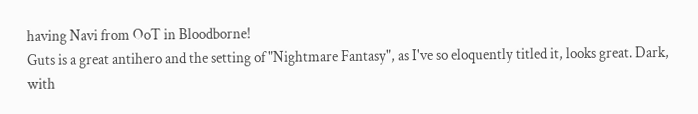having Navi from OoT in Bloodborne!
Guts is a great antihero and the setting of "Nightmare Fantasy", as I've so eloquently titled it, looks great. Dark, with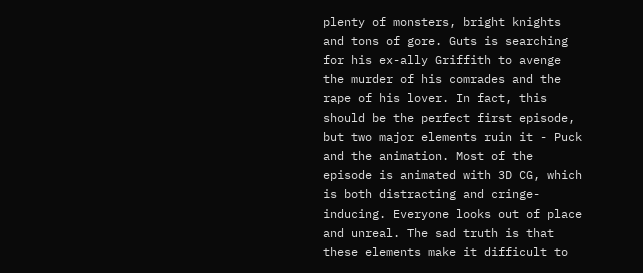plenty of monsters, bright knights and tons of gore. Guts is searching for his ex-ally Griffith to avenge the murder of his comrades and the rape of his lover. In fact, this should be the perfect first episode, but two major elements ruin it - Puck and the animation. Most of the episode is animated with 3D CG, which is both distracting and cringe-inducing. Everyone looks out of place and unreal. The sad truth is that these elements make it difficult to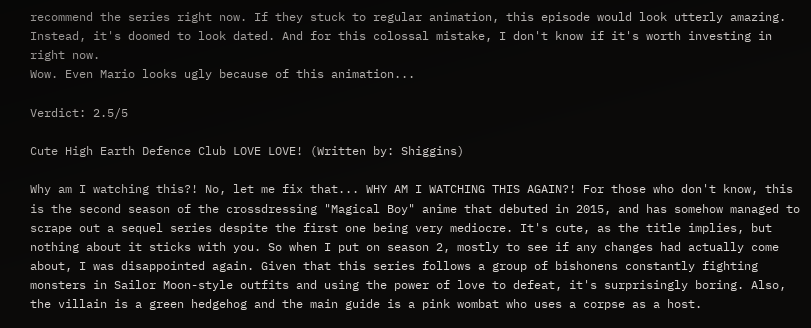recommend the series right now. If they stuck to regular animation, this episode would look utterly amazing. Instead, it's doomed to look dated. And for this colossal mistake, I don't know if it's worth investing in right now.
Wow. Even Mario looks ugly because of this animation...

Verdict: 2.5/5

Cute High Earth Defence Club LOVE LOVE! (Written by: Shiggins)

Why am I watching this?! No, let me fix that... WHY AM I WATCHING THIS AGAIN?! For those who don't know, this is the second season of the crossdressing "Magical Boy" anime that debuted in 2015, and has somehow managed to scrape out a sequel series despite the first one being very mediocre. It's cute, as the title implies, but nothing about it sticks with you. So when I put on season 2, mostly to see if any changes had actually come about, I was disappointed again. Given that this series follows a group of bishonens constantly fighting monsters in Sailor Moon-style outfits and using the power of love to defeat, it's surprisingly boring. Also, the villain is a green hedgehog and the main guide is a pink wombat who uses a corpse as a host.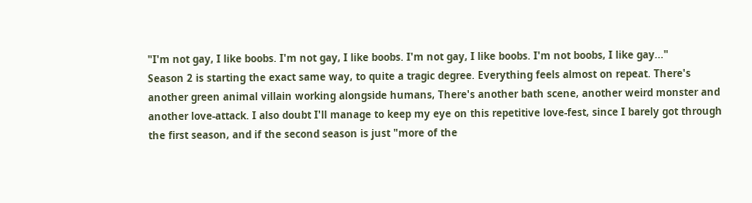"I'm not gay, I like boobs. I'm not gay, I like boobs. I'm not gay, I like boobs. I'm not boobs, I like gay..."
Season 2 is starting the exact same way, to quite a tragic degree. Everything feels almost on repeat. There's another green animal villain working alongside humans, There's another bath scene, another weird monster and another love-attack. I also doubt I'll manage to keep my eye on this repetitive love-fest, since I barely got through the first season, and if the second season is just "more of the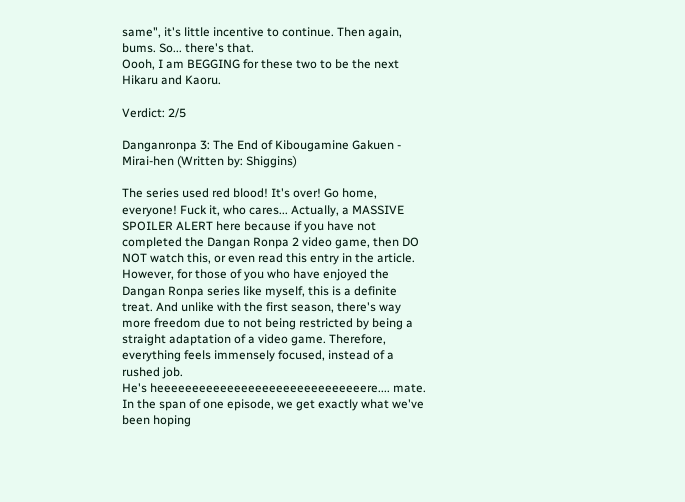same", it's little incentive to continue. Then again, bums. So... there's that.
Oooh, I am BEGGING for these two to be the next Hikaru and Kaoru.

Verdict: 2/5

Danganronpa 3: The End of Kibougamine Gakuen - Mirai-hen (Written by: Shiggins)

The series used red blood! It's over! Go home, everyone! Fuck it, who cares... Actually, a MASSIVE SPOILER ALERT here because if you have not completed the Dangan Ronpa 2 video game, then DO NOT watch this, or even read this entry in the article. However, for those of you who have enjoyed the Dangan Ronpa series like myself, this is a definite treat. And unlike with the first season, there's way more freedom due to not being restricted by being a straight adaptation of a video game. Therefore, everything feels immensely focused, instead of a rushed job.
He's heeeeeeeeeeeeeeeeeeeeeeeeeeeeeere.... mate.
In the span of one episode, we get exactly what we've been hoping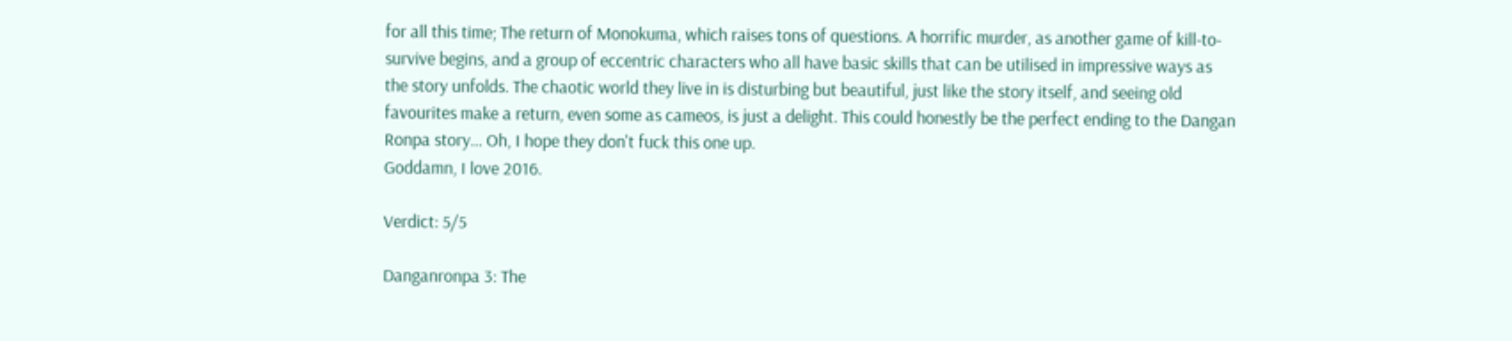for all this time; The return of Monokuma, which raises tons of questions. A horrific murder, as another game of kill-to-survive begins, and a group of eccentric characters who all have basic skills that can be utilised in impressive ways as the story unfolds. The chaotic world they live in is disturbing but beautiful, just like the story itself, and seeing old favourites make a return, even some as cameos, is just a delight. This could honestly be the perfect ending to the Dangan Ronpa story... Oh, I hope they don't fuck this one up.
Goddamn, I love 2016.

Verdict: 5/5

Danganronpa 3: The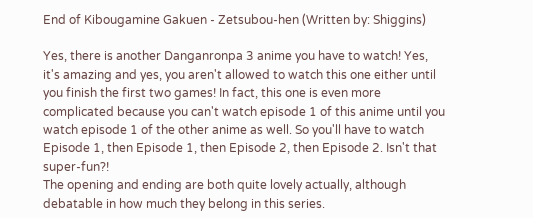End of Kibougamine Gakuen - Zetsubou-hen (Written by: Shiggins)

Yes, there is another Danganronpa 3 anime you have to watch! Yes, it's amazing and yes, you aren't allowed to watch this one either until you finish the first two games! In fact, this one is even more complicated because you can't watch episode 1 of this anime until you watch episode 1 of the other anime as well. So you'll have to watch Episode 1, then Episode 1, then Episode 2, then Episode 2. Isn't that super-fun?!
The opening and ending are both quite lovely actually, although debatable in how much they belong in this series.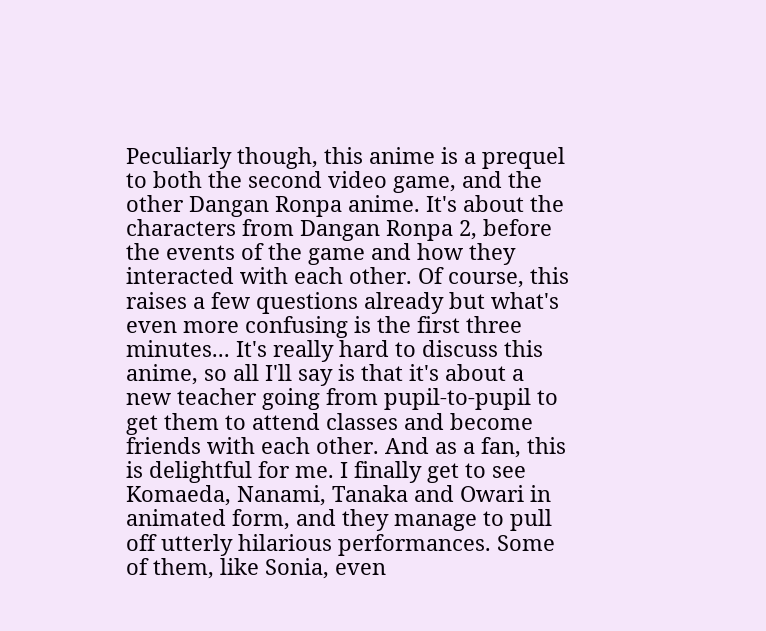Peculiarly though, this anime is a prequel to both the second video game, and the other Dangan Ronpa anime. It's about the characters from Dangan Ronpa 2, before the events of the game and how they interacted with each other. Of course, this raises a few questions already but what's even more confusing is the first three minutes... It's really hard to discuss this anime, so all I'll say is that it's about a new teacher going from pupil-to-pupil to get them to attend classes and become friends with each other. And as a fan, this is delightful for me. I finally get to see Komaeda, Nanami, Tanaka and Owari in animated form, and they manage to pull off utterly hilarious performances. Some of them, like Sonia, even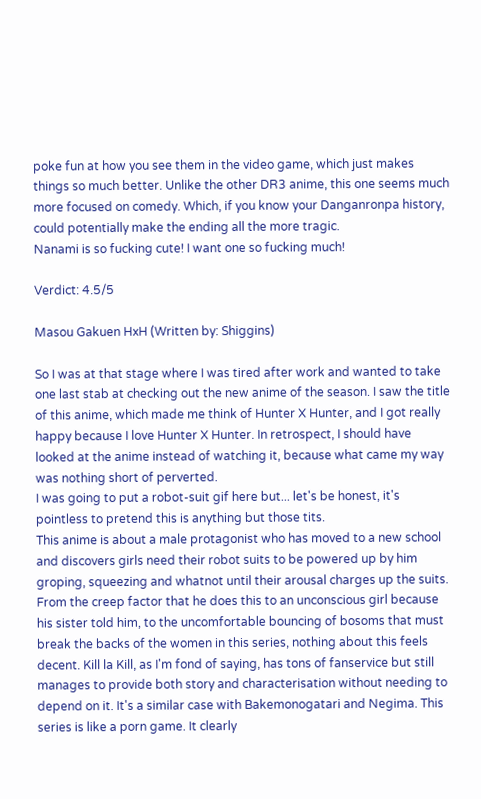poke fun at how you see them in the video game, which just makes things so much better. Unlike the other DR3 anime, this one seems much more focused on comedy. Which, if you know your Danganronpa history, could potentially make the ending all the more tragic.
Nanami is so fucking cute! I want one so fucking much!

Verdict: 4.5/5

Masou Gakuen HxH (Written by: Shiggins)

So I was at that stage where I was tired after work and wanted to take one last stab at checking out the new anime of the season. I saw the title of this anime, which made me think of Hunter X Hunter, and I got really happy because I love Hunter X Hunter. In retrospect, I should have looked at the anime instead of watching it, because what came my way was nothing short of perverted.
I was going to put a robot-suit gif here but... let's be honest, it's pointless to pretend this is anything but those tits.
This anime is about a male protagonist who has moved to a new school and discovers girls need their robot suits to be powered up by him groping, squeezing and whatnot until their arousal charges up the suits. From the creep factor that he does this to an unconscious girl because his sister told him, to the uncomfortable bouncing of bosoms that must break the backs of the women in this series, nothing about this feels decent. Kill la Kill, as I'm fond of saying, has tons of fanservice but still manages to provide both story and characterisation without needing to depend on it. It's a similar case with Bakemonogatari and Negima. This series is like a porn game. It clearly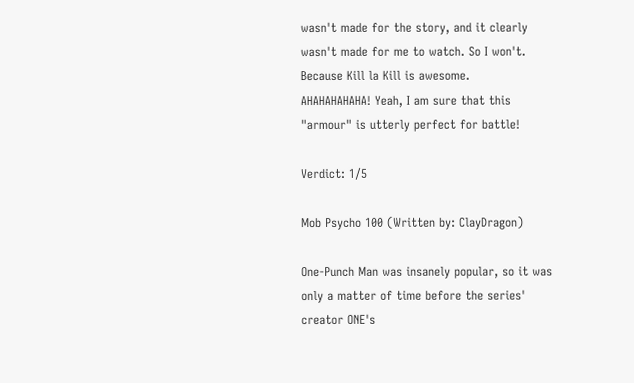wasn't made for the story, and it clearly wasn't made for me to watch. So I won't. Because Kill la Kill is awesome.
AHAHAHAHAHA! Yeah, I am sure that this "armour" is utterly perfect for battle!

Verdict: 1/5

Mob Psycho 100 (Written by: ClayDragon)

One-Punch Man was insanely popular, so it was only a matter of time before the series' creator ONE's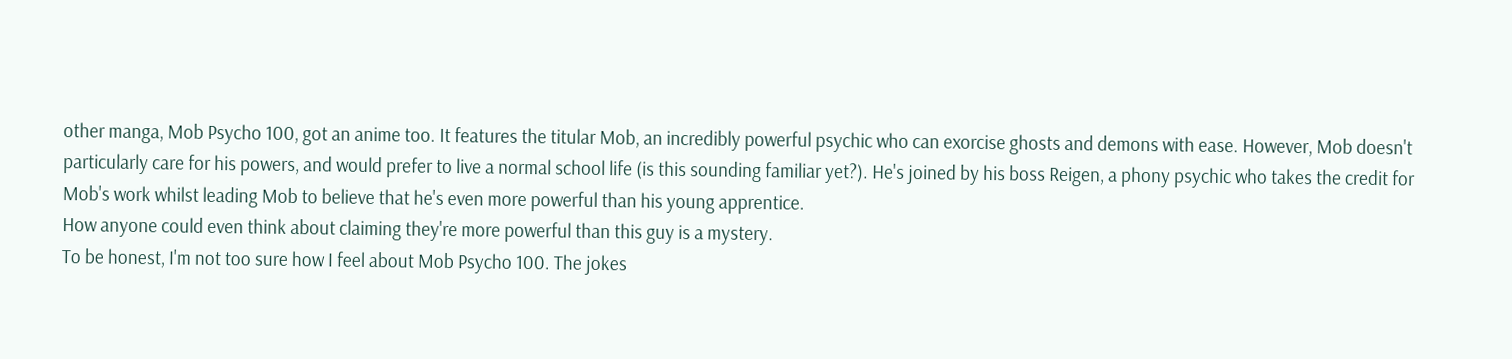other manga, Mob Psycho 100, got an anime too. It features the titular Mob, an incredibly powerful psychic who can exorcise ghosts and demons with ease. However, Mob doesn't particularly care for his powers, and would prefer to live a normal school life (is this sounding familiar yet?). He's joined by his boss Reigen, a phony psychic who takes the credit for Mob's work whilst leading Mob to believe that he's even more powerful than his young apprentice.
How anyone could even think about claiming they're more powerful than this guy is a mystery.
To be honest, I'm not too sure how I feel about Mob Psycho 100. The jokes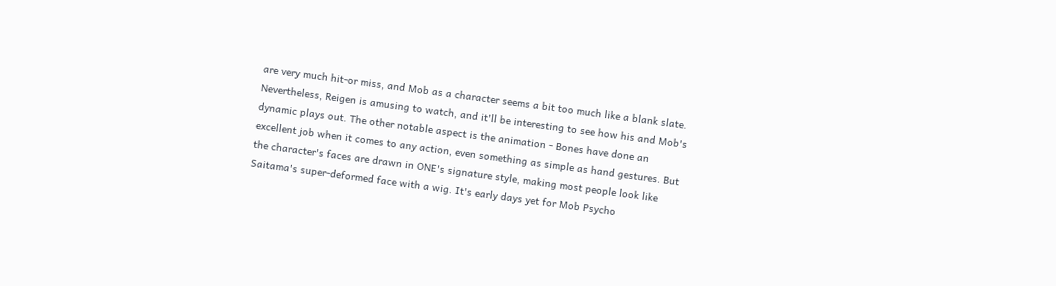are very much hit-or miss, and Mob as a character seems a bit too much like a blank slate. Nevertheless, Reigen is amusing to watch, and it'll be interesting to see how his and Mob's dynamic plays out. The other notable aspect is the animation - Bones have done an excellent job when it comes to any action, even something as simple as hand gestures. But the character's faces are drawn in ONE's signature style, making most people look like Saitama's super-deformed face with a wig. It's early days yet for Mob Psycho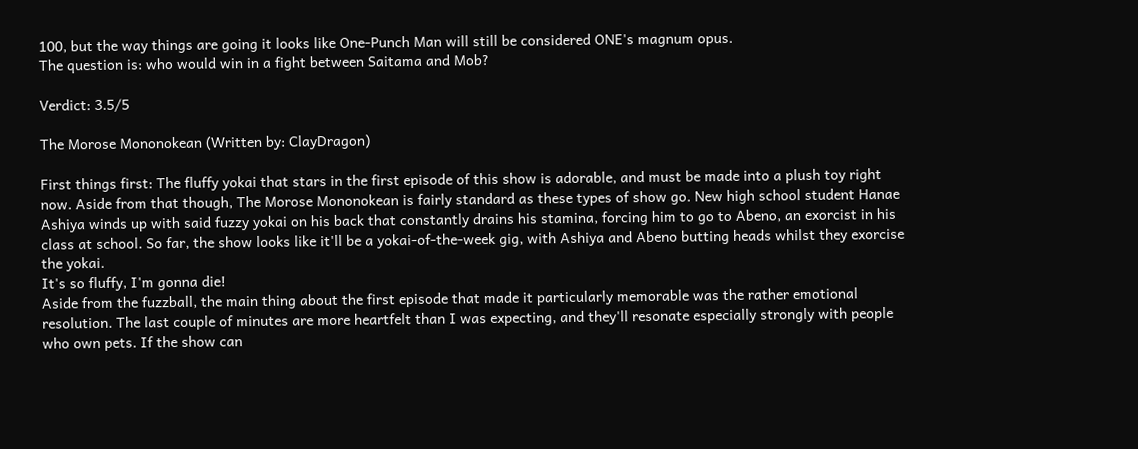100, but the way things are going it looks like One-Punch Man will still be considered ONE's magnum opus.
The question is: who would win in a fight between Saitama and Mob?

Verdict: 3.5/5

The Morose Mononokean (Written by: ClayDragon)

First things first: The fluffy yokai that stars in the first episode of this show is adorable, and must be made into a plush toy right now. Aside from that though, The Morose Mononokean is fairly standard as these types of show go. New high school student Hanae Ashiya winds up with said fuzzy yokai on his back that constantly drains his stamina, forcing him to go to Abeno, an exorcist in his class at school. So far, the show looks like it'll be a yokai-of-the-week gig, with Ashiya and Abeno butting heads whilst they exorcise the yokai.
It's so fluffy, I'm gonna die!
Aside from the fuzzball, the main thing about the first episode that made it particularly memorable was the rather emotional resolution. The last couple of minutes are more heartfelt than I was expecting, and they'll resonate especially strongly with people who own pets. If the show can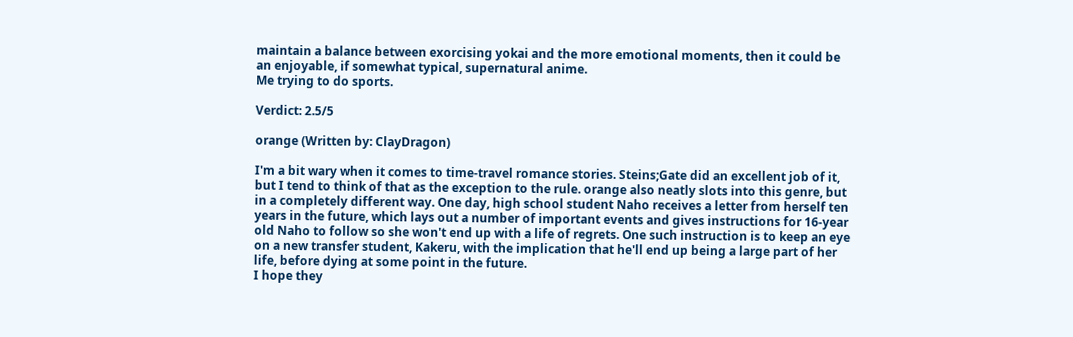maintain a balance between exorcising yokai and the more emotional moments, then it could be an enjoyable, if somewhat typical, supernatural anime.
Me trying to do sports.

Verdict: 2.5/5

orange (Written by: ClayDragon)

I'm a bit wary when it comes to time-travel romance stories. Steins;Gate did an excellent job of it, but I tend to think of that as the exception to the rule. orange also neatly slots into this genre, but in a completely different way. One day, high school student Naho receives a letter from herself ten years in the future, which lays out a number of important events and gives instructions for 16-year old Naho to follow so she won't end up with a life of regrets. One such instruction is to keep an eye on a new transfer student, Kakeru, with the implication that he'll end up being a large part of her life, before dying at some point in the future.
I hope they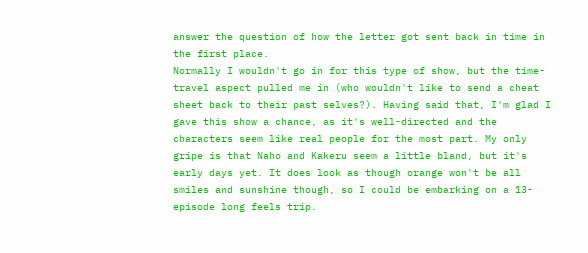answer the question of how the letter got sent back in time in the first place.
Normally I wouldn't go in for this type of show, but the time-travel aspect pulled me in (who wouldn't like to send a cheat sheet back to their past selves?). Having said that, I'm glad I gave this show a chance, as it's well-directed and the characters seem like real people for the most part. My only gripe is that Naho and Kakeru seem a little bland, but it's early days yet. It does look as though orange won't be all smiles and sunshine though, so I could be embarking on a 13-episode long feels trip.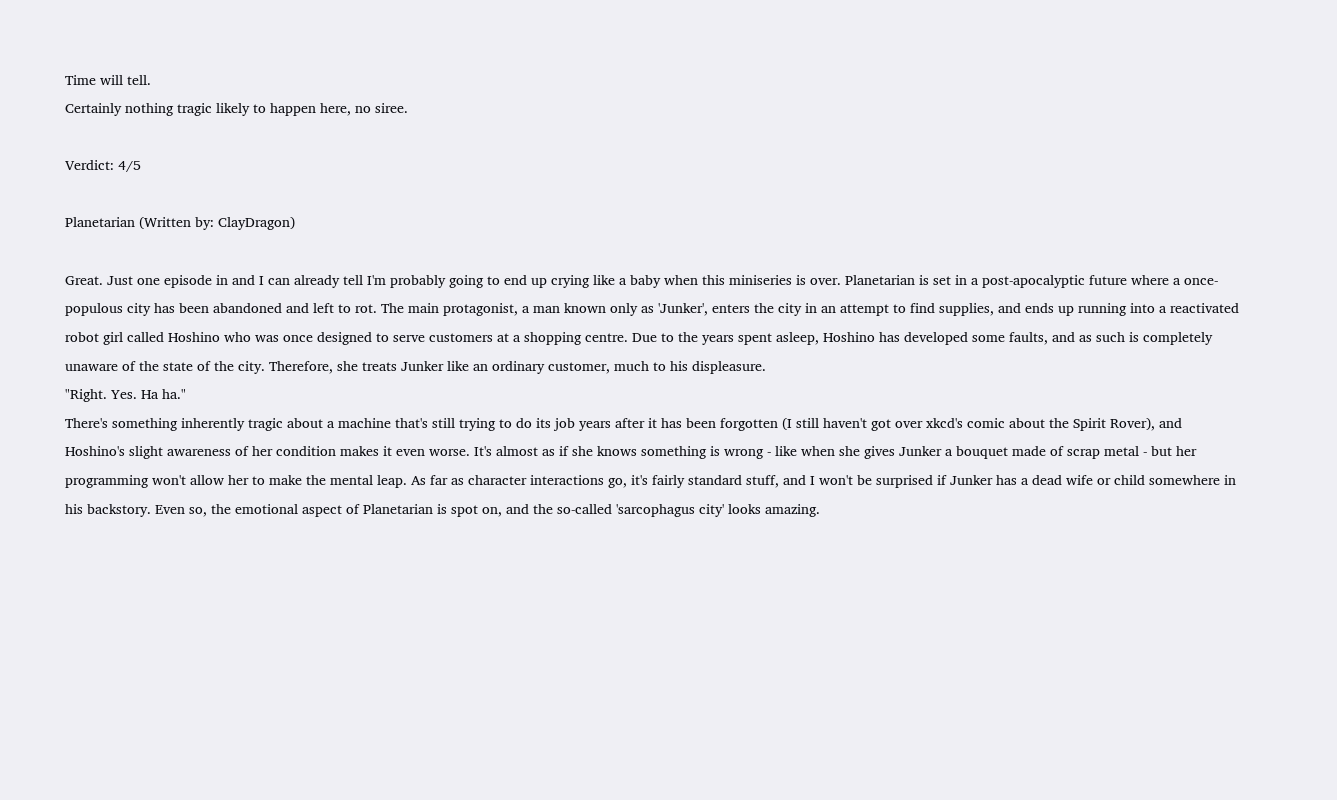Time will tell.
Certainly nothing tragic likely to happen here, no siree.

Verdict: 4/5

Planetarian (Written by: ClayDragon)

Great. Just one episode in and I can already tell I'm probably going to end up crying like a baby when this miniseries is over. Planetarian is set in a post-apocalyptic future where a once-populous city has been abandoned and left to rot. The main protagonist, a man known only as 'Junker', enters the city in an attempt to find supplies, and ends up running into a reactivated robot girl called Hoshino who was once designed to serve customers at a shopping centre. Due to the years spent asleep, Hoshino has developed some faults, and as such is completely unaware of the state of the city. Therefore, she treats Junker like an ordinary customer, much to his displeasure.
"Right. Yes. Ha ha."
There's something inherently tragic about a machine that's still trying to do its job years after it has been forgotten (I still haven't got over xkcd's comic about the Spirit Rover), and Hoshino's slight awareness of her condition makes it even worse. It's almost as if she knows something is wrong - like when she gives Junker a bouquet made of scrap metal - but her programming won't allow her to make the mental leap. As far as character interactions go, it's fairly standard stuff, and I won't be surprised if Junker has a dead wife or child somewhere in his backstory. Even so, the emotional aspect of Planetarian is spot on, and the so-called 'sarcophagus city' looks amazing.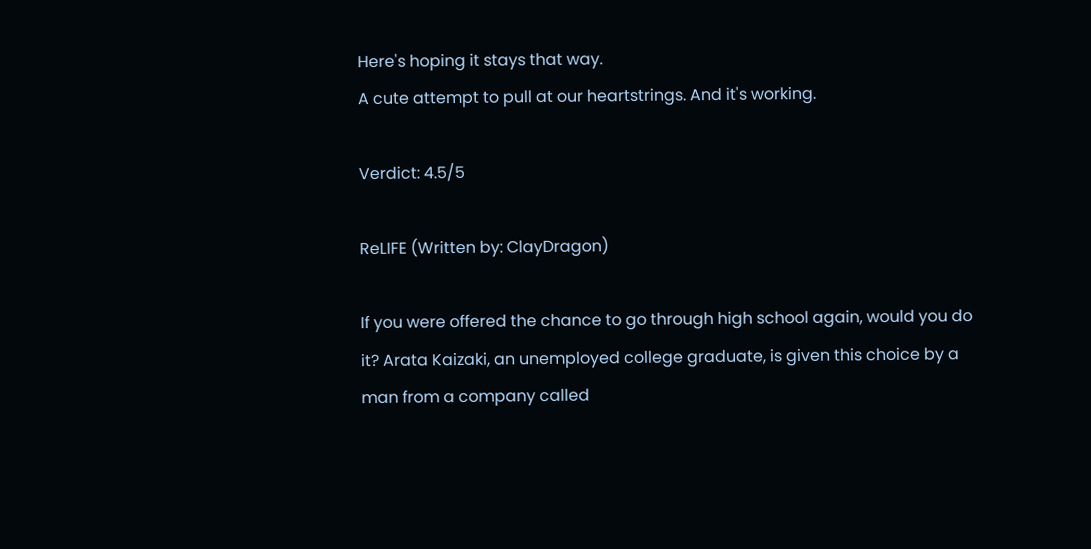Here's hoping it stays that way.
A cute attempt to pull at our heartstrings. And it's working.

Verdict: 4.5/5

ReLIFE (Written by: ClayDragon)

If you were offered the chance to go through high school again, would you do it? Arata Kaizaki, an unemployed college graduate, is given this choice by a man from a company called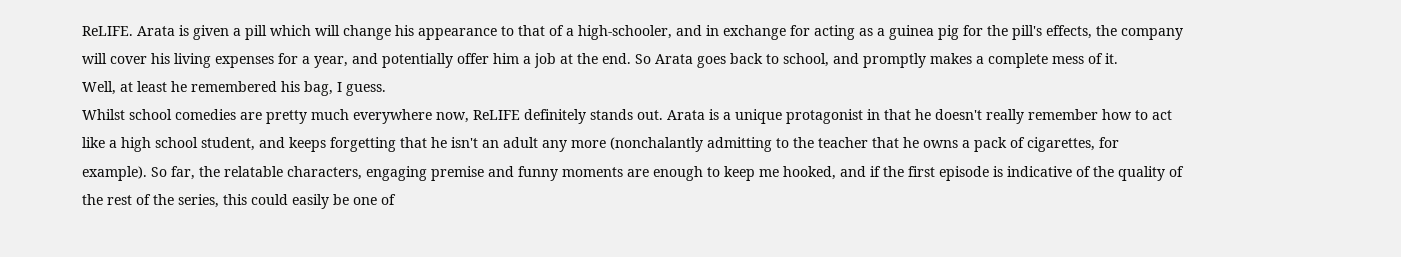ReLIFE. Arata is given a pill which will change his appearance to that of a high-schooler, and in exchange for acting as a guinea pig for the pill's effects, the company will cover his living expenses for a year, and potentially offer him a job at the end. So Arata goes back to school, and promptly makes a complete mess of it.
Well, at least he remembered his bag, I guess.
Whilst school comedies are pretty much everywhere now, ReLIFE definitely stands out. Arata is a unique protagonist in that he doesn't really remember how to act like a high school student, and keeps forgetting that he isn't an adult any more (nonchalantly admitting to the teacher that he owns a pack of cigarettes, for example). So far, the relatable characters, engaging premise and funny moments are enough to keep me hooked, and if the first episode is indicative of the quality of the rest of the series, this could easily be one of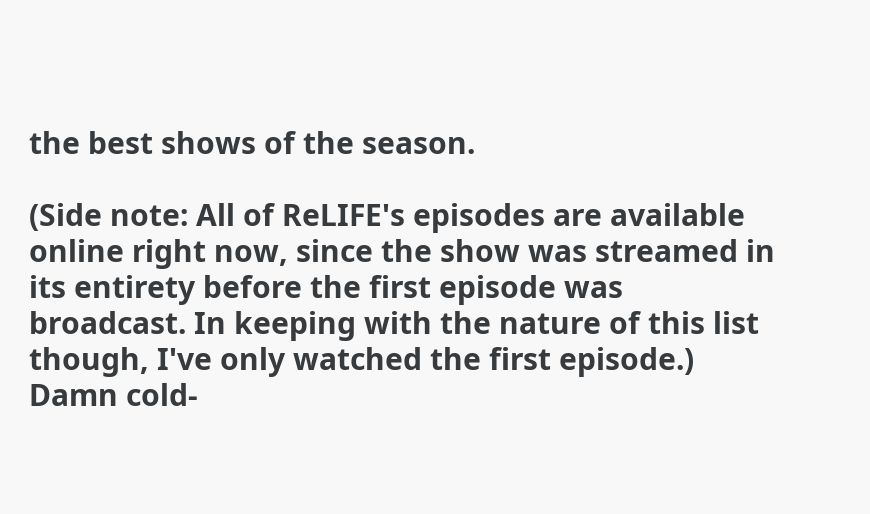the best shows of the season.

(Side note: All of ReLIFE's episodes are available online right now, since the show was streamed in its entirety before the first episode was broadcast. In keeping with the nature of this list though, I've only watched the first episode.)
Damn cold-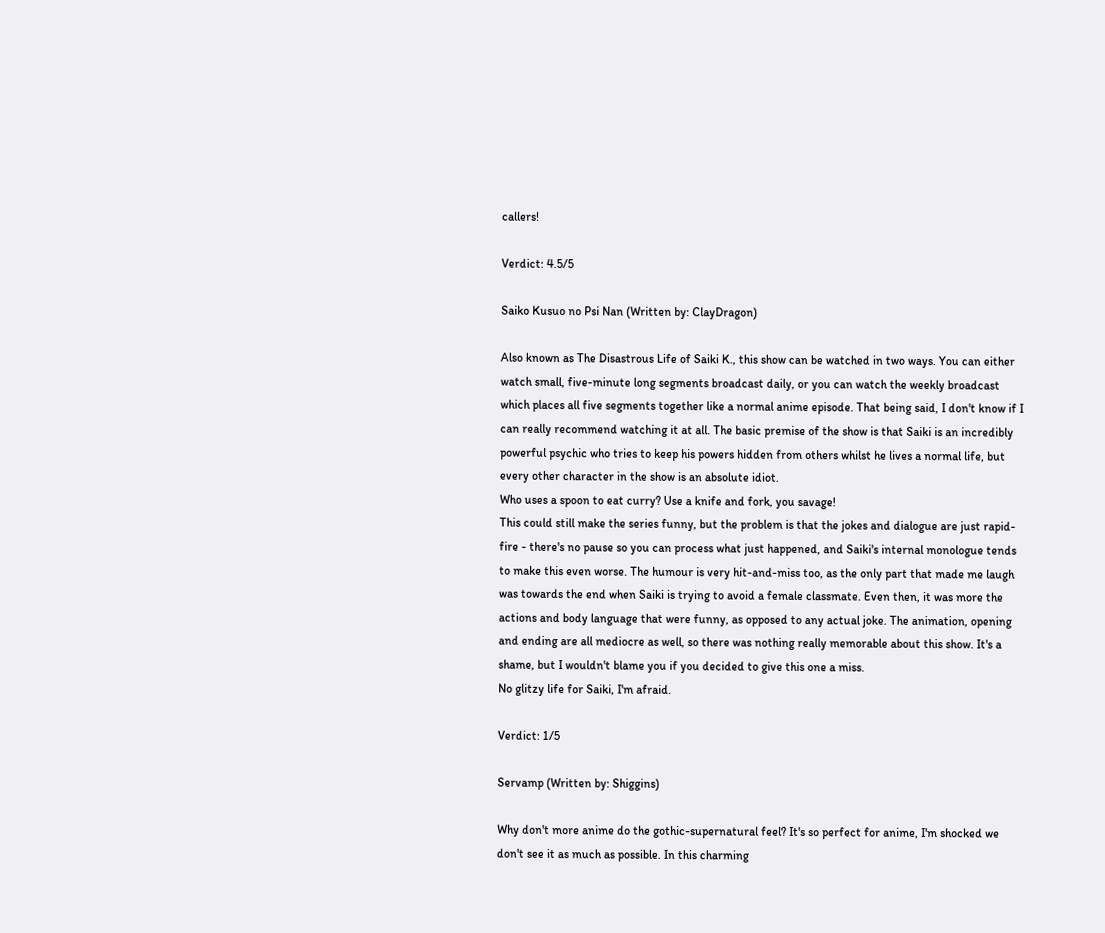callers!

Verdict: 4.5/5

Saiko Kusuo no Psi Nan (Written by: ClayDragon)

Also known as The Disastrous Life of Saiki K., this show can be watched in two ways. You can either watch small, five-minute long segments broadcast daily, or you can watch the weekly broadcast which places all five segments together like a normal anime episode. That being said, I don't know if I can really recommend watching it at all. The basic premise of the show is that Saiki is an incredibly powerful psychic who tries to keep his powers hidden from others whilst he lives a normal life, but every other character in the show is an absolute idiot.
Who uses a spoon to eat curry? Use a knife and fork, you savage!
This could still make the series funny, but the problem is that the jokes and dialogue are just rapid-fire - there's no pause so you can process what just happened, and Saiki's internal monologue tends to make this even worse. The humour is very hit-and-miss too, as the only part that made me laugh was towards the end when Saiki is trying to avoid a female classmate. Even then, it was more the actions and body language that were funny, as opposed to any actual joke. The animation, opening and ending are all mediocre as well, so there was nothing really memorable about this show. It's a shame, but I wouldn't blame you if you decided to give this one a miss.
No glitzy life for Saiki, I'm afraid.

Verdict: 1/5

Servamp (Written by: Shiggins)

Why don't more anime do the gothic-supernatural feel? It's so perfect for anime, I'm shocked we don't see it as much as possible. In this charming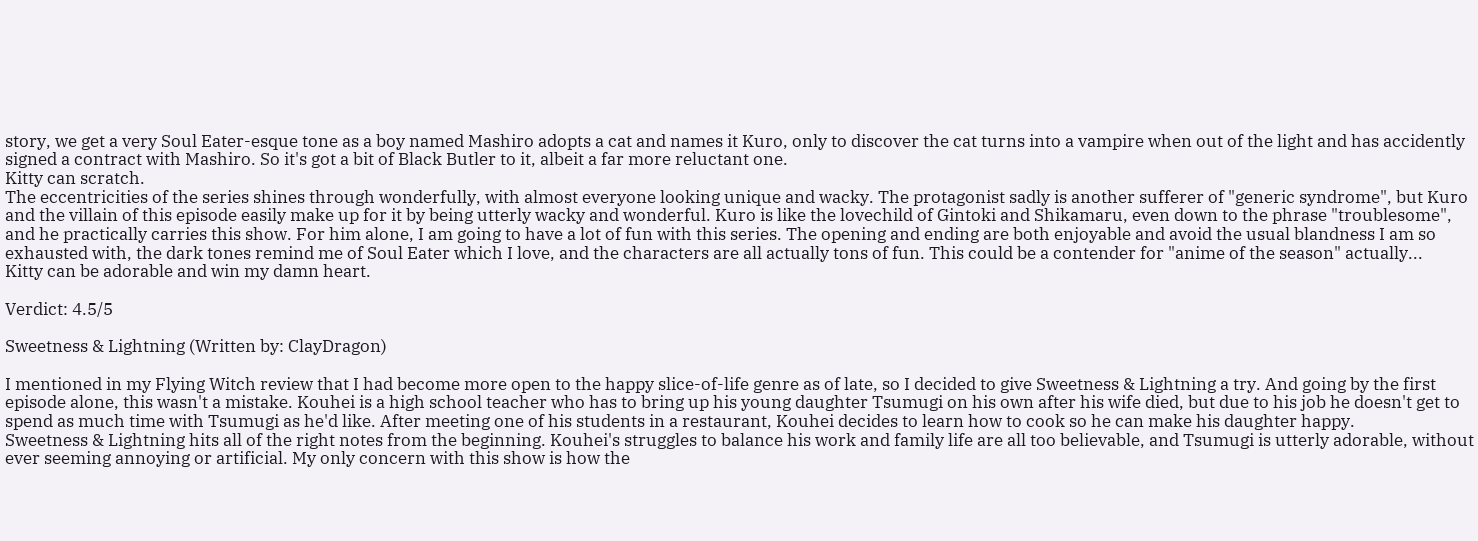story, we get a very Soul Eater-esque tone as a boy named Mashiro adopts a cat and names it Kuro, only to discover the cat turns into a vampire when out of the light and has accidently signed a contract with Mashiro. So it's got a bit of Black Butler to it, albeit a far more reluctant one.
Kitty can scratch.
The eccentricities of the series shines through wonderfully, with almost everyone looking unique and wacky. The protagonist sadly is another sufferer of "generic syndrome", but Kuro and the villain of this episode easily make up for it by being utterly wacky and wonderful. Kuro is like the lovechild of Gintoki and Shikamaru, even down to the phrase "troublesome", and he practically carries this show. For him alone, I am going to have a lot of fun with this series. The opening and ending are both enjoyable and avoid the usual blandness I am so exhausted with, the dark tones remind me of Soul Eater which I love, and the characters are all actually tons of fun. This could be a contender for "anime of the season" actually...
Kitty can be adorable and win my damn heart.

Verdict: 4.5/5

Sweetness & Lightning (Written by: ClayDragon)

I mentioned in my Flying Witch review that I had become more open to the happy slice-of-life genre as of late, so I decided to give Sweetness & Lightning a try. And going by the first episode alone, this wasn't a mistake. Kouhei is a high school teacher who has to bring up his young daughter Tsumugi on his own after his wife died, but due to his job he doesn't get to spend as much time with Tsumugi as he'd like. After meeting one of his students in a restaurant, Kouhei decides to learn how to cook so he can make his daughter happy.
Sweetness & Lightning hits all of the right notes from the beginning. Kouhei's struggles to balance his work and family life are all too believable, and Tsumugi is utterly adorable, without ever seeming annoying or artificial. My only concern with this show is how the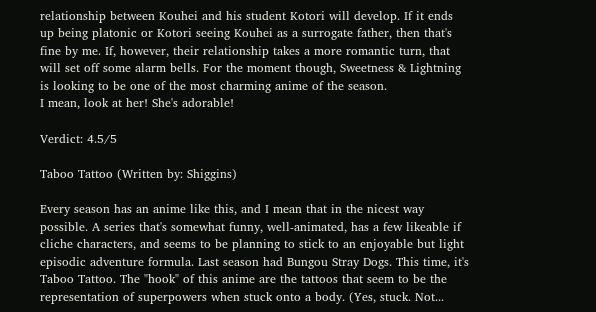relationship between Kouhei and his student Kotori will develop. If it ends up being platonic or Kotori seeing Kouhei as a surrogate father, then that's fine by me. If, however, their relationship takes a more romantic turn, that will set off some alarm bells. For the moment though, Sweetness & Lightning is looking to be one of the most charming anime of the season.
I mean, look at her! She's adorable!

Verdict: 4.5/5

Taboo Tattoo (Written by: Shiggins)

Every season has an anime like this, and I mean that in the nicest way possible. A series that's somewhat funny, well-animated, has a few likeable if cliche characters, and seems to be planning to stick to an enjoyable but light episodic adventure formula. Last season had Bungou Stray Dogs. This time, it's Taboo Tattoo. The "hook" of this anime are the tattoos that seem to be the representation of superpowers when stuck onto a body. (Yes, stuck. Not...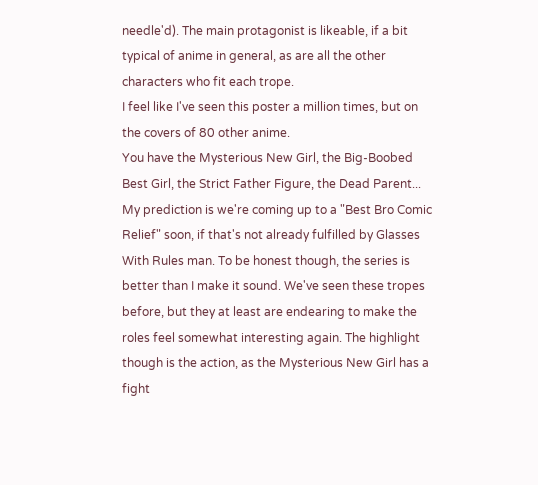needle'd). The main protagonist is likeable, if a bit typical of anime in general, as are all the other characters who fit each trope.
I feel like I've seen this poster a million times, but on the covers of 80 other anime.
You have the Mysterious New Girl, the Big-Boobed Best Girl, the Strict Father Figure, the Dead Parent... My prediction is we're coming up to a "Best Bro Comic Relief" soon, if that's not already fulfilled by Glasses With Rules man. To be honest though, the series is better than I make it sound. We've seen these tropes before, but they at least are endearing to make the roles feel somewhat interesting again. The highlight though is the action, as the Mysterious New Girl has a fight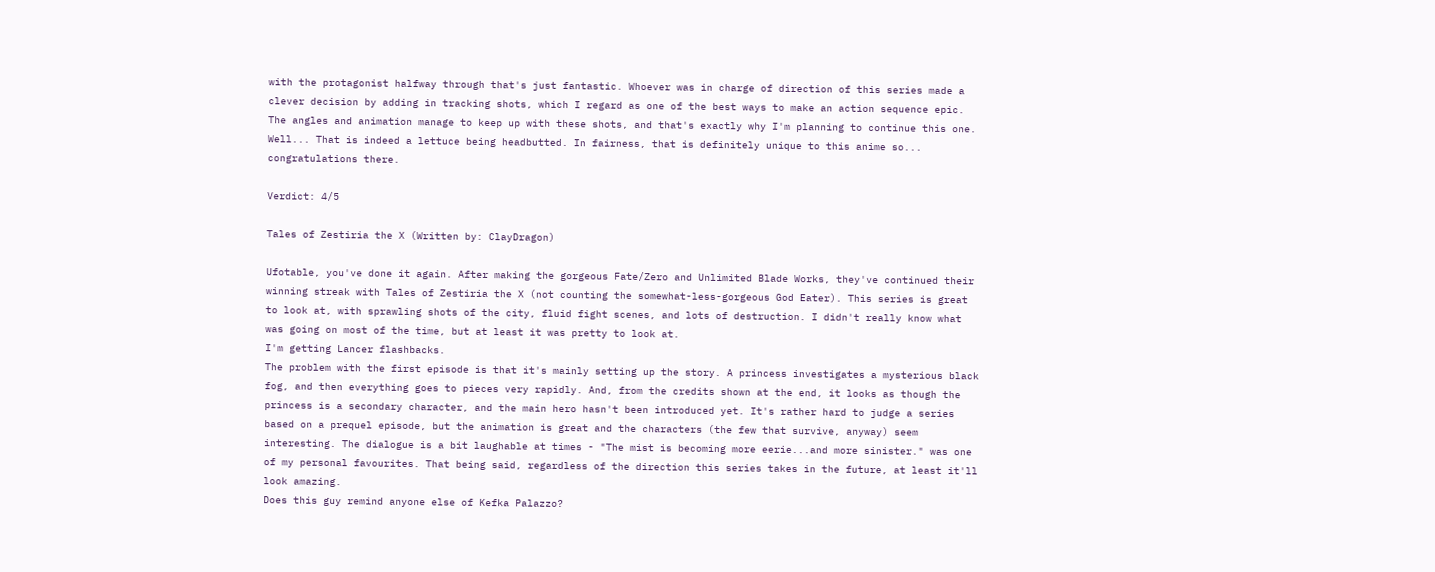with the protagonist halfway through that's just fantastic. Whoever was in charge of direction of this series made a clever decision by adding in tracking shots, which I regard as one of the best ways to make an action sequence epic. The angles and animation manage to keep up with these shots, and that's exactly why I'm planning to continue this one.
Well... That is indeed a lettuce being headbutted. In fairness, that is definitely unique to this anime so... congratulations there.

Verdict: 4/5

Tales of Zestiria the X (Written by: ClayDragon)

Ufotable, you've done it again. After making the gorgeous Fate/Zero and Unlimited Blade Works, they've continued their winning streak with Tales of Zestiria the X (not counting the somewhat-less-gorgeous God Eater). This series is great to look at, with sprawling shots of the city, fluid fight scenes, and lots of destruction. I didn't really know what was going on most of the time, but at least it was pretty to look at.
I'm getting Lancer flashbacks.
The problem with the first episode is that it's mainly setting up the story. A princess investigates a mysterious black fog, and then everything goes to pieces very rapidly. And, from the credits shown at the end, it looks as though the princess is a secondary character, and the main hero hasn't been introduced yet. It's rather hard to judge a series based on a prequel episode, but the animation is great and the characters (the few that survive, anyway) seem interesting. The dialogue is a bit laughable at times - "The mist is becoming more eerie...and more sinister." was one of my personal favourites. That being said, regardless of the direction this series takes in the future, at least it'll look amazing.
Does this guy remind anyone else of Kefka Palazzo?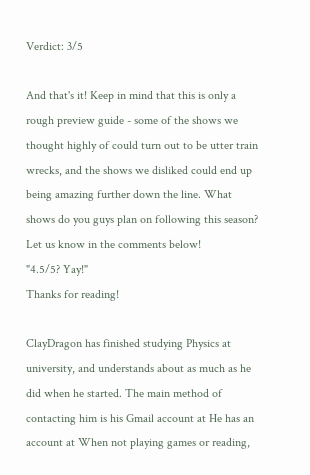Verdict: 3/5

And that's it! Keep in mind that this is only a rough preview guide - some of the shows we thought highly of could turn out to be utter train wrecks, and the shows we disliked could end up being amazing further down the line. What shows do you guys plan on following this season? Let us know in the comments below!
"4.5/5? Yay!"
Thanks for reading!

ClayDragon has finished studying Physics at university, and understands about as much as he did when he started. The main method of contacting him is his Gmail account at He has an account at When not playing games or reading,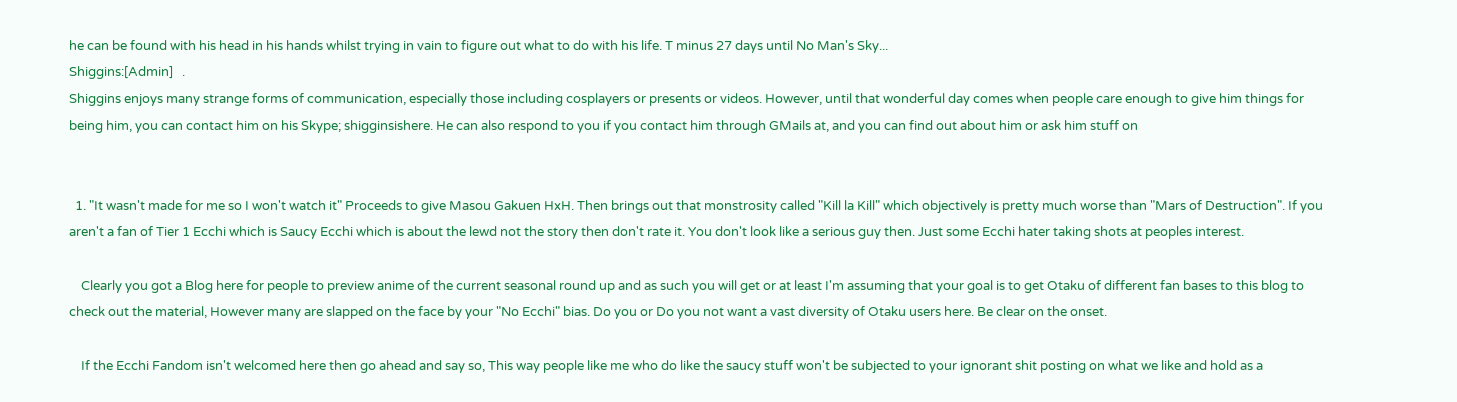he can be found with his head in his hands whilst trying in vain to figure out what to do with his life. T minus 27 days until No Man's Sky...
Shiggins:[Admin]   .
Shiggins enjoys many strange forms of communication, especially those including cosplayers or presents or videos. However, until that wonderful day comes when people care enough to give him things for being him, you can contact him on his Skype; shigginsishere. He can also respond to you if you contact him through GMails at, and you can find out about him or ask him stuff on


  1. "It wasn't made for me so I won't watch it" Proceeds to give Masou Gakuen HxH. Then brings out that monstrosity called "Kill la Kill" which objectively is pretty much worse than "Mars of Destruction". If you aren't a fan of Tier 1 Ecchi which is Saucy Ecchi which is about the lewd not the story then don't rate it. You don't look like a serious guy then. Just some Ecchi hater taking shots at peoples interest.

    Clearly you got a Blog here for people to preview anime of the current seasonal round up and as such you will get or at least I'm assuming that your goal is to get Otaku of different fan bases to this blog to check out the material, However many are slapped on the face by your "No Ecchi" bias. Do you or Do you not want a vast diversity of Otaku users here. Be clear on the onset.

    If the Ecchi Fandom isn't welcomed here then go ahead and say so, This way people like me who do like the saucy stuff won't be subjected to your ignorant shit posting on what we like and hold as a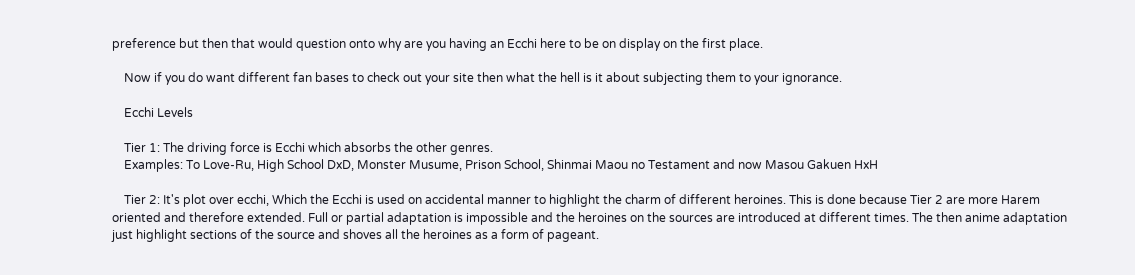preference but then that would question onto why are you having an Ecchi here to be on display on the first place.

    Now if you do want different fan bases to check out your site then what the hell is it about subjecting them to your ignorance.

    Ecchi Levels

    Tier 1: The driving force is Ecchi which absorbs the other genres.
    Examples: To Love-Ru, High School DxD, Monster Musume, Prison School, Shinmai Maou no Testament and now Masou Gakuen HxH

    Tier 2: It's plot over ecchi, Which the Ecchi is used on accidental manner to highlight the charm of different heroines. This is done because Tier 2 are more Harem oriented and therefore extended. Full or partial adaptation is impossible and the heroines on the sources are introduced at different times. The then anime adaptation just highlight sections of the source and shoves all the heroines as a form of pageant.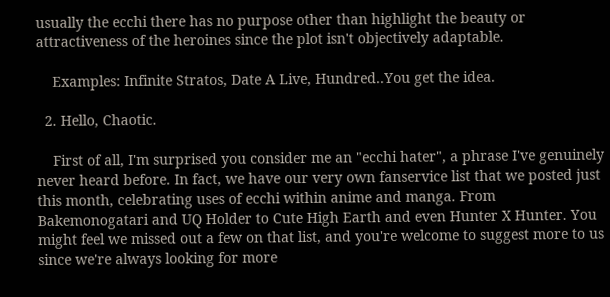usually the ecchi there has no purpose other than highlight the beauty or attractiveness of the heroines since the plot isn't objectively adaptable.

    Examples: Infinite Stratos, Date A Live, Hundred..You get the idea.

  2. Hello, Chaotic.

    First of all, I'm surprised you consider me an "ecchi hater", a phrase I've genuinely never heard before. In fact, we have our very own fanservice list that we posted just this month, celebrating uses of ecchi within anime and manga. From Bakemonogatari and UQ Holder to Cute High Earth and even Hunter X Hunter. You might feel we missed out a few on that list, and you're welcome to suggest more to us since we're always looking for more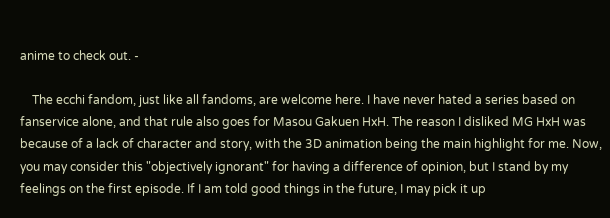anime to check out. -

    The ecchi fandom, just like all fandoms, are welcome here. I have never hated a series based on fanservice alone, and that rule also goes for Masou Gakuen HxH. The reason I disliked MG HxH was because of a lack of character and story, with the 3D animation being the main highlight for me. Now, you may consider this "objectively ignorant" for having a difference of opinion, but I stand by my feelings on the first episode. If I am told good things in the future, I may pick it up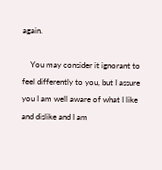again.

    You may consider it ignorant to feel differently to you, but I assure you I am well aware of what I like and dislike and I am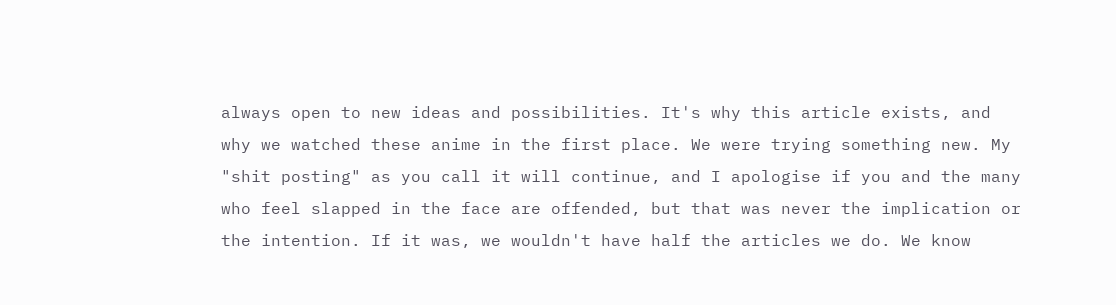always open to new ideas and possibilities. It's why this article exists, and why we watched these anime in the first place. We were trying something new. My "shit posting" as you call it will continue, and I apologise if you and the many who feel slapped in the face are offended, but that was never the implication or the intention. If it was, we wouldn't have half the articles we do. We know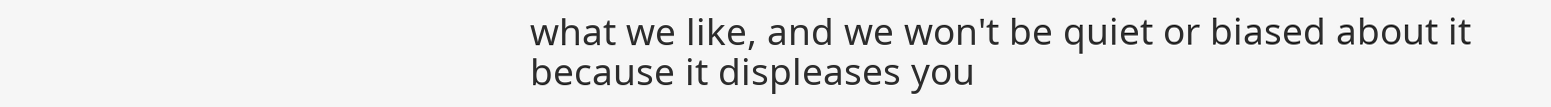what we like, and we won't be quiet or biased about it because it displeases you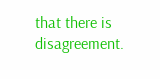that there is disagreement.